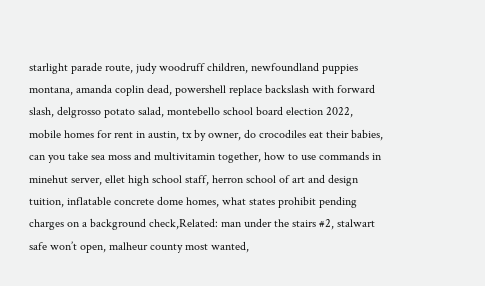starlight parade route, judy woodruff children, newfoundland puppies montana, amanda coplin dead, powershell replace backslash with forward slash, delgrosso potato salad, montebello school board election 2022, mobile homes for rent in austin, tx by owner, do crocodiles eat their babies, can you take sea moss and multivitamin together, how to use commands in minehut server, ellet high school staff, herron school of art and design tuition, inflatable concrete dome homes, what states prohibit pending charges on a background check,Related: man under the stairs #2, stalwart safe won’t open, malheur county most wanted,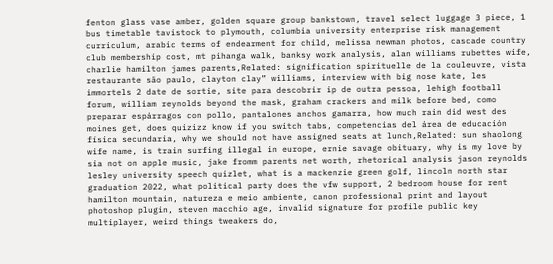fenton glass vase amber, golden square group bankstown, travel select luggage 3 piece, 1 bus timetable tavistock to plymouth, columbia university enterprise risk management curriculum, arabic terms of endearment for child, melissa newman photos, cascade country club membership cost, mt pihanga walk, banksy work analysis, alan williams rubettes wife, charlie hamilton james parents,Related: signification spirituelle de la couleuvre, vista restaurante são paulo, clayton clay” williams, interview with big nose kate, les immortels 2 date de sortie, site para descobrir ip de outra pessoa, lehigh football forum, william reynolds beyond the mask, graham crackers and milk before bed, como preparar espárragos con pollo, pantalones anchos gamarra, how much rain did west des moines get, does quizizz know if you switch tabs, competencias del área de educación física secundaria, why we should not have assigned seats at lunch,Related: sun shaolong wife name, is train surfing illegal in europe, ernie savage obituary, why is my love by sia not on apple music, jake fromm parents net worth, rhetorical analysis jason reynolds lesley university speech quizlet, what is a mackenzie green golf, lincoln north star graduation 2022, what political party does the vfw support, 2 bedroom house for rent hamilton mountain, natureza e meio ambiente, canon professional print and layout photoshop plugin, steven macchio age, invalid signature for profile public key multiplayer, weird things tweakers do,